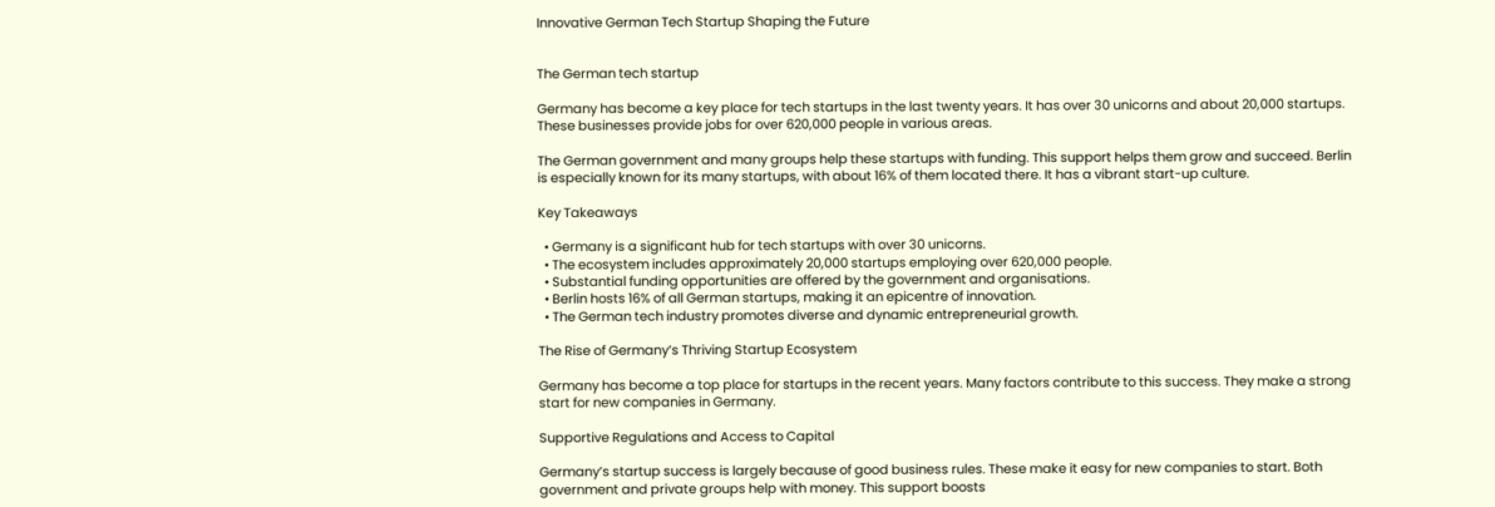Innovative German Tech Startup Shaping the Future


The German tech startup

Germany has become a key place for tech startups in the last twenty years. It has over 30 unicorns and about 20,000 startups. These businesses provide jobs for over 620,000 people in various areas.

The German government and many groups help these startups with funding. This support helps them grow and succeed. Berlin is especially known for its many startups, with about 16% of them located there. It has a vibrant start-up culture.

Key Takeaways

  • Germany is a significant hub for tech startups with over 30 unicorns.
  • The ecosystem includes approximately 20,000 startups employing over 620,000 people.
  • Substantial funding opportunities are offered by the government and organisations.
  • Berlin hosts 16% of all German startups, making it an epicentre of innovation.
  • The German tech industry promotes diverse and dynamic entrepreneurial growth.

The Rise of Germany’s Thriving Startup Ecosystem

Germany has become a top place for startups in the recent years. Many factors contribute to this success. They make a strong start for new companies in Germany.

Supportive Regulations and Access to Capital

Germany’s startup success is largely because of good business rules. These make it easy for new companies to start. Both government and private groups help with money. This support boosts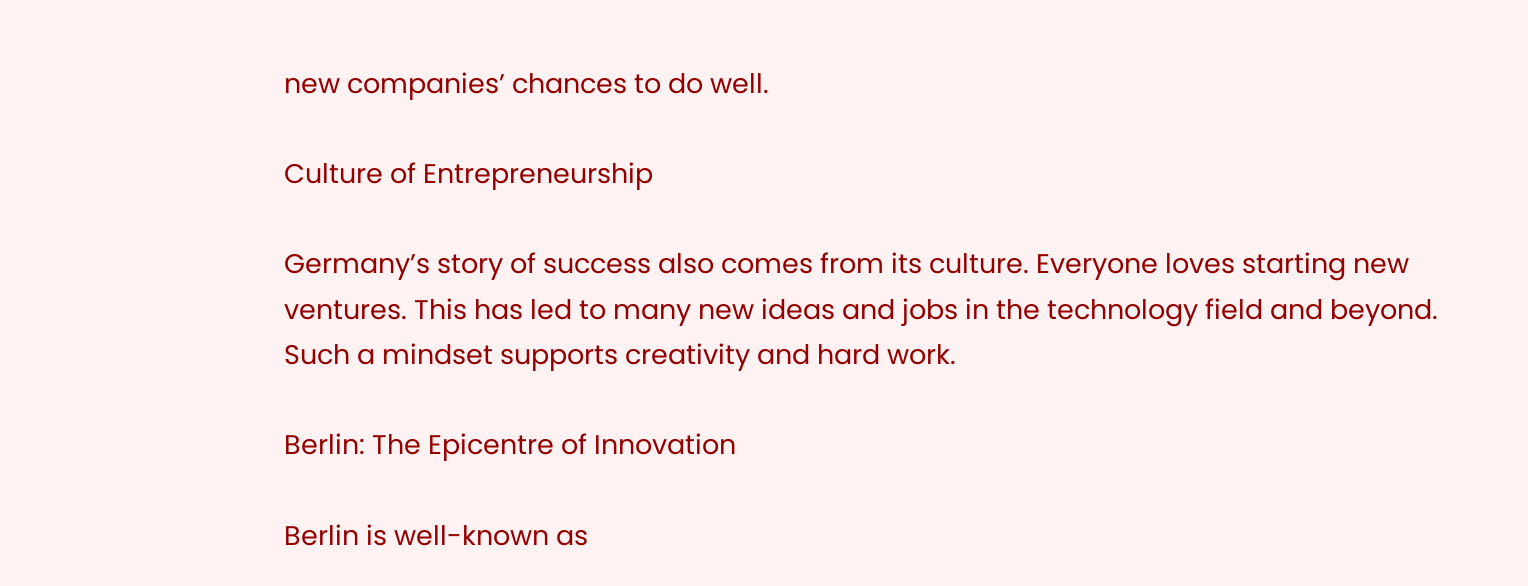new companies’ chances to do well.

Culture of Entrepreneurship

Germany’s story of success also comes from its culture. Everyone loves starting new ventures. This has led to many new ideas and jobs in the technology field and beyond. Such a mindset supports creativity and hard work.

Berlin: The Epicentre of Innovation

Berlin is well-known as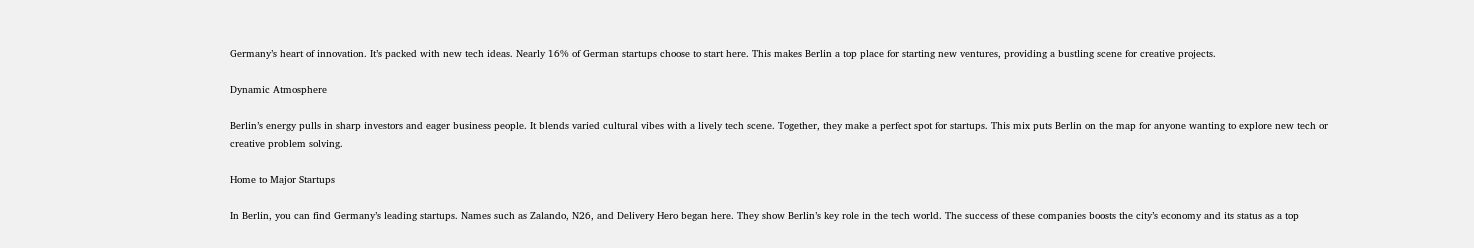Germany’s heart of innovation. It’s packed with new tech ideas. Nearly 16% of German startups choose to start here. This makes Berlin a top place for starting new ventures, providing a bustling scene for creative projects.

Dynamic Atmosphere

Berlin’s energy pulls in sharp investors and eager business people. It blends varied cultural vibes with a lively tech scene. Together, they make a perfect spot for startups. This mix puts Berlin on the map for anyone wanting to explore new tech or creative problem solving.

Home to Major Startups

In Berlin, you can find Germany’s leading startups. Names such as Zalando, N26, and Delivery Hero began here. They show Berlin’s key role in the tech world. The success of these companies boosts the city’s economy and its status as a top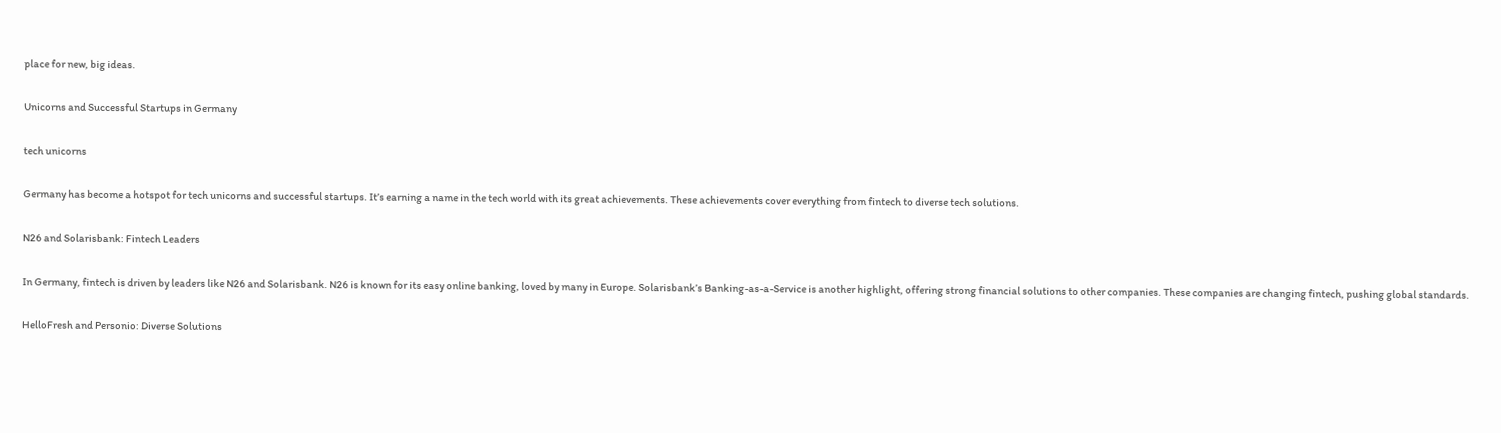place for new, big ideas.

Unicorns and Successful Startups in Germany

tech unicorns

Germany has become a hotspot for tech unicorns and successful startups. It’s earning a name in the tech world with its great achievements. These achievements cover everything from fintech to diverse tech solutions.

N26 and Solarisbank: Fintech Leaders

In Germany, fintech is driven by leaders like N26 and Solarisbank. N26 is known for its easy online banking, loved by many in Europe. Solarisbank’s Banking-as-a-Service is another highlight, offering strong financial solutions to other companies. These companies are changing fintech, pushing global standards.

HelloFresh and Personio: Diverse Solutions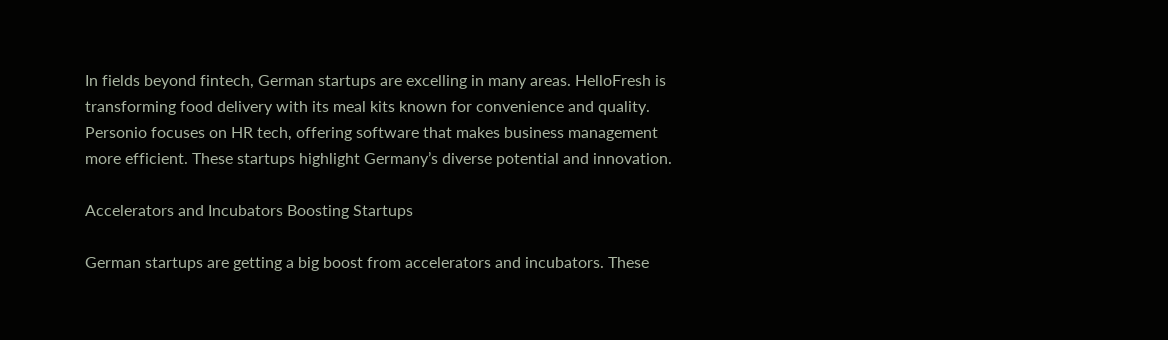In fields beyond fintech, German startups are excelling in many areas. HelloFresh is transforming food delivery with its meal kits known for convenience and quality. Personio focuses on HR tech, offering software that makes business management more efficient. These startups highlight Germany’s diverse potential and innovation.

Accelerators and Incubators Boosting Startups

German startups are getting a big boost from accelerators and incubators. These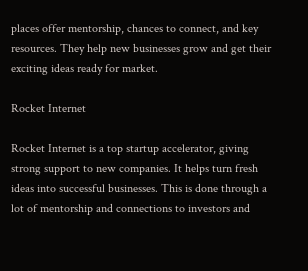places offer mentorship, chances to connect, and key resources. They help new businesses grow and get their exciting ideas ready for market.

Rocket Internet

Rocket Internet is a top startup accelerator, giving strong support to new companies. It helps turn fresh ideas into successful businesses. This is done through a lot of mentorship and connections to investors and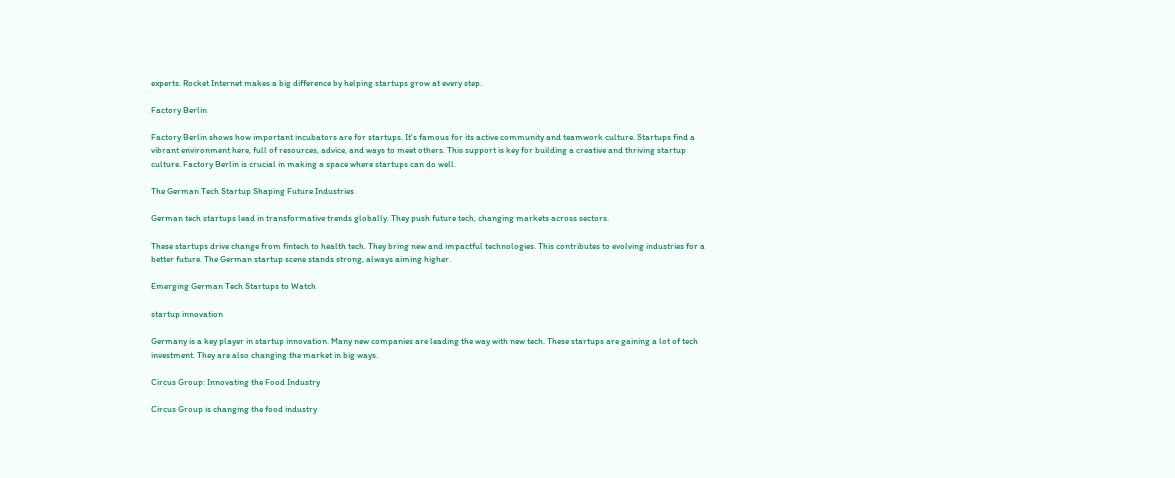experts. Rocket Internet makes a big difference by helping startups grow at every step.

Factory Berlin

Factory Berlin shows how important incubators are for startups. It’s famous for its active community and teamwork culture. Startups find a vibrant environment here, full of resources, advice, and ways to meet others. This support is key for building a creative and thriving startup culture. Factory Berlin is crucial in making a space where startups can do well.

The German Tech Startup Shaping Future Industries

German tech startups lead in transformative trends globally. They push future tech, changing markets across sectors.

These startups drive change from fintech to health tech. They bring new and impactful technologies. This contributes to evolving industries for a better future. The German startup scene stands strong, always aiming higher.

Emerging German Tech Startups to Watch

startup innovation

Germany is a key player in startup innovation. Many new companies are leading the way with new tech. These startups are gaining a lot of tech investment. They are also changing the market in big ways.

Circus Group: Innovating the Food Industry

Circus Group is changing the food industry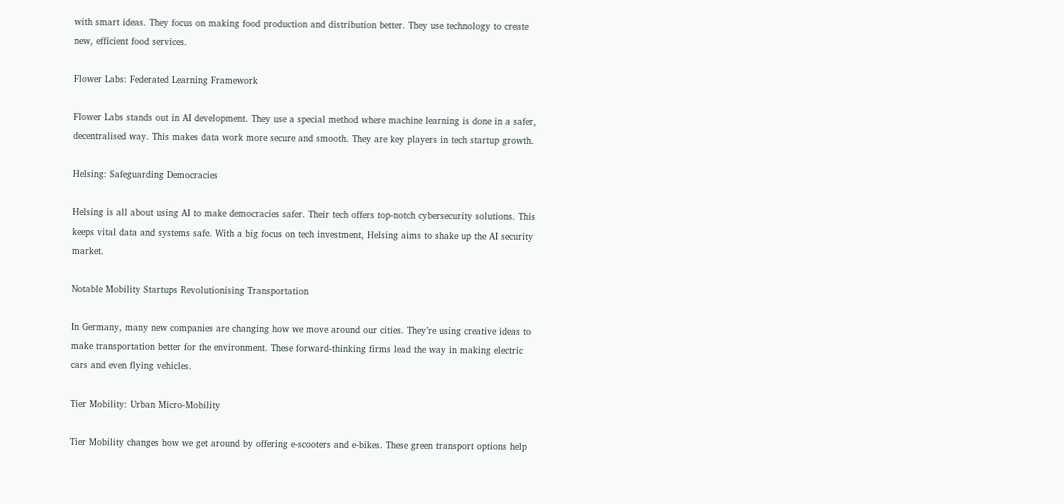with smart ideas. They focus on making food production and distribution better. They use technology to create new, efficient food services.

Flower Labs: Federated Learning Framework

Flower Labs stands out in AI development. They use a special method where machine learning is done in a safer, decentralised way. This makes data work more secure and smooth. They are key players in tech startup growth.

Helsing: Safeguarding Democracies

Helsing is all about using AI to make democracies safer. Their tech offers top-notch cybersecurity solutions. This keeps vital data and systems safe. With a big focus on tech investment, Helsing aims to shake up the AI security market.

Notable Mobility Startups Revolutionising Transportation

In Germany, many new companies are changing how we move around our cities. They’re using creative ideas to make transportation better for the environment. These forward-thinking firms lead the way in making electric cars and even flying vehicles.

Tier Mobility: Urban Micro-Mobility

Tier Mobility changes how we get around by offering e-scooters and e-bikes. These green transport options help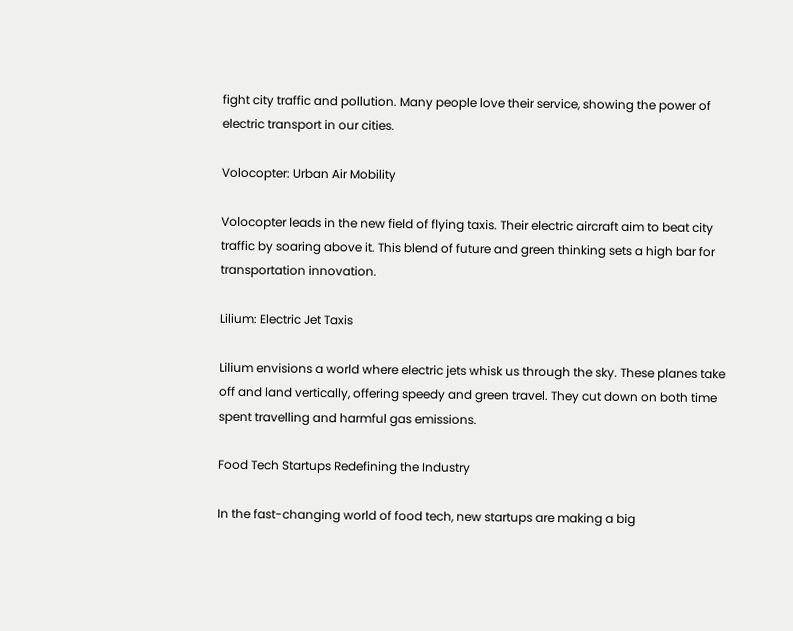fight city traffic and pollution. Many people love their service, showing the power of electric transport in our cities.

Volocopter: Urban Air Mobility

Volocopter leads in the new field of flying taxis. Their electric aircraft aim to beat city traffic by soaring above it. This blend of future and green thinking sets a high bar for transportation innovation.

Lilium: Electric Jet Taxis

Lilium envisions a world where electric jets whisk us through the sky. These planes take off and land vertically, offering speedy and green travel. They cut down on both time spent travelling and harmful gas emissions.

Food Tech Startups Redefining the Industry

In the fast-changing world of food tech, new startups are making a big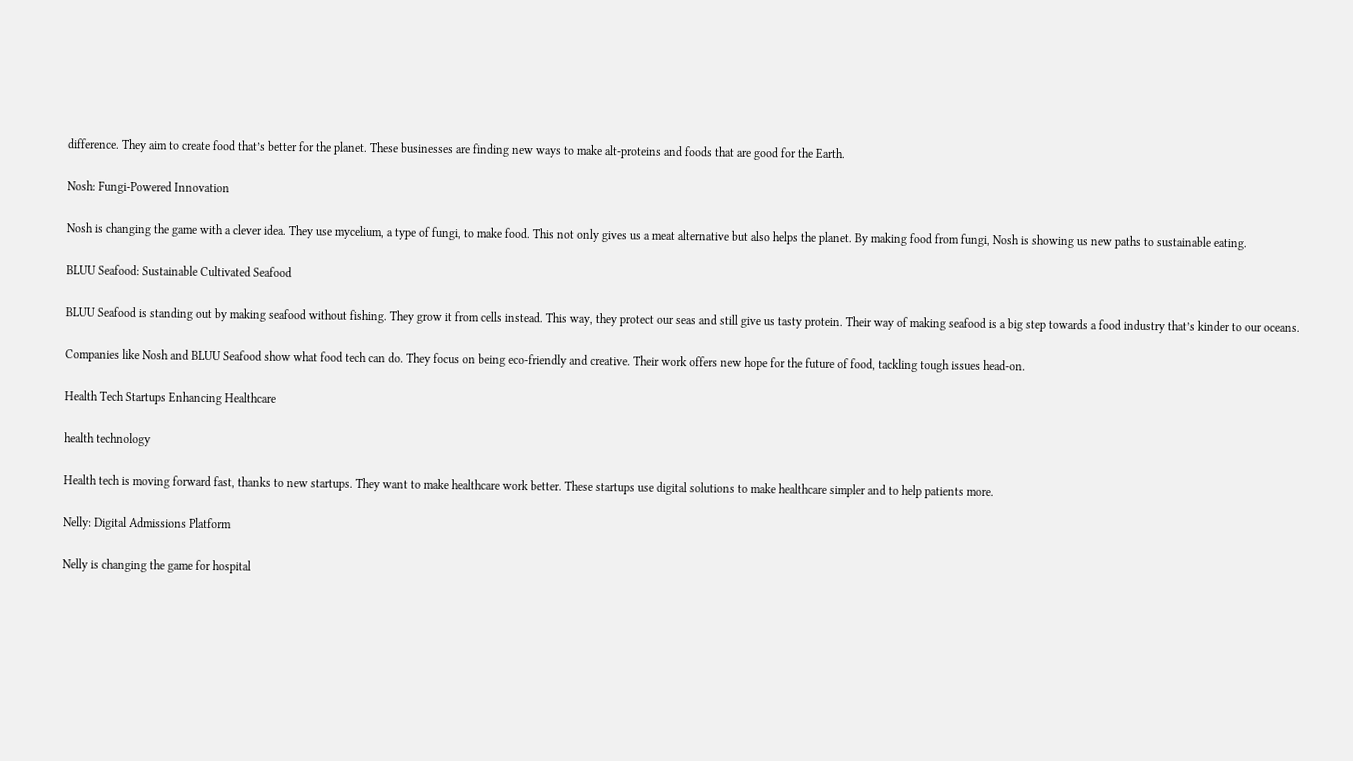difference. They aim to create food that’s better for the planet. These businesses are finding new ways to make alt-proteins and foods that are good for the Earth.

Nosh: Fungi-Powered Innovation

Nosh is changing the game with a clever idea. They use mycelium, a type of fungi, to make food. This not only gives us a meat alternative but also helps the planet. By making food from fungi, Nosh is showing us new paths to sustainable eating.

BLUU Seafood: Sustainable Cultivated Seafood

BLUU Seafood is standing out by making seafood without fishing. They grow it from cells instead. This way, they protect our seas and still give us tasty protein. Their way of making seafood is a big step towards a food industry that’s kinder to our oceans.

Companies like Nosh and BLUU Seafood show what food tech can do. They focus on being eco-friendly and creative. Their work offers new hope for the future of food, tackling tough issues head-on.

Health Tech Startups Enhancing Healthcare

health technology

Health tech is moving forward fast, thanks to new startups. They want to make healthcare work better. These startups use digital solutions to make healthcare simpler and to help patients more.

Nelly: Digital Admissions Platform

Nelly is changing the game for hospital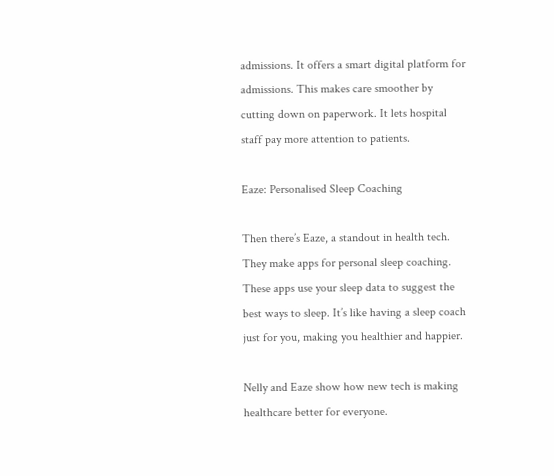admissions. It offers a smart digital platform for admissions. This makes care smoother by cutting down on paperwork. It lets hospital staff pay more attention to patients.

Eaze: Personalised Sleep Coaching

Then there’s Eaze, a standout in health tech. They make apps for personal sleep coaching. These apps use your sleep data to suggest the best ways to sleep. It’s like having a sleep coach just for you, making you healthier and happier.

Nelly and Eaze show how new tech is making healthcare better for everyone.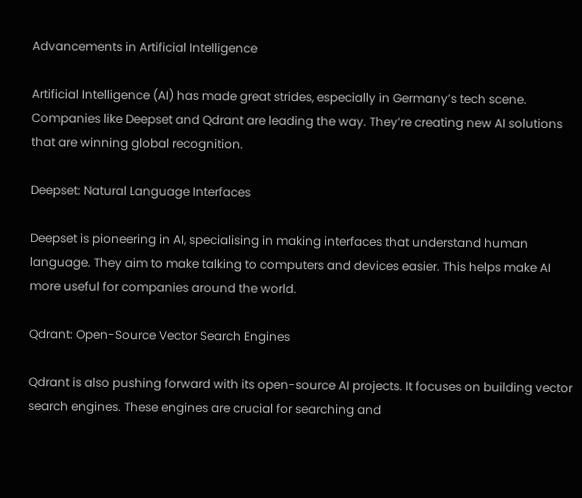Advancements in Artificial Intelligence

Artificial Intelligence (AI) has made great strides, especially in Germany’s tech scene. Companies like Deepset and Qdrant are leading the way. They’re creating new AI solutions that are winning global recognition.

Deepset: Natural Language Interfaces

Deepset is pioneering in AI, specialising in making interfaces that understand human language. They aim to make talking to computers and devices easier. This helps make AI more useful for companies around the world.

Qdrant: Open-Source Vector Search Engines

Qdrant is also pushing forward with its open-source AI projects. It focuses on building vector search engines. These engines are crucial for searching and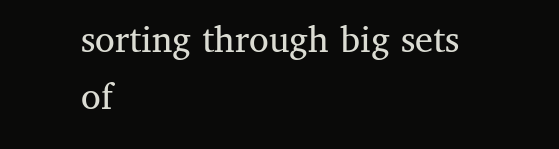sorting through big sets of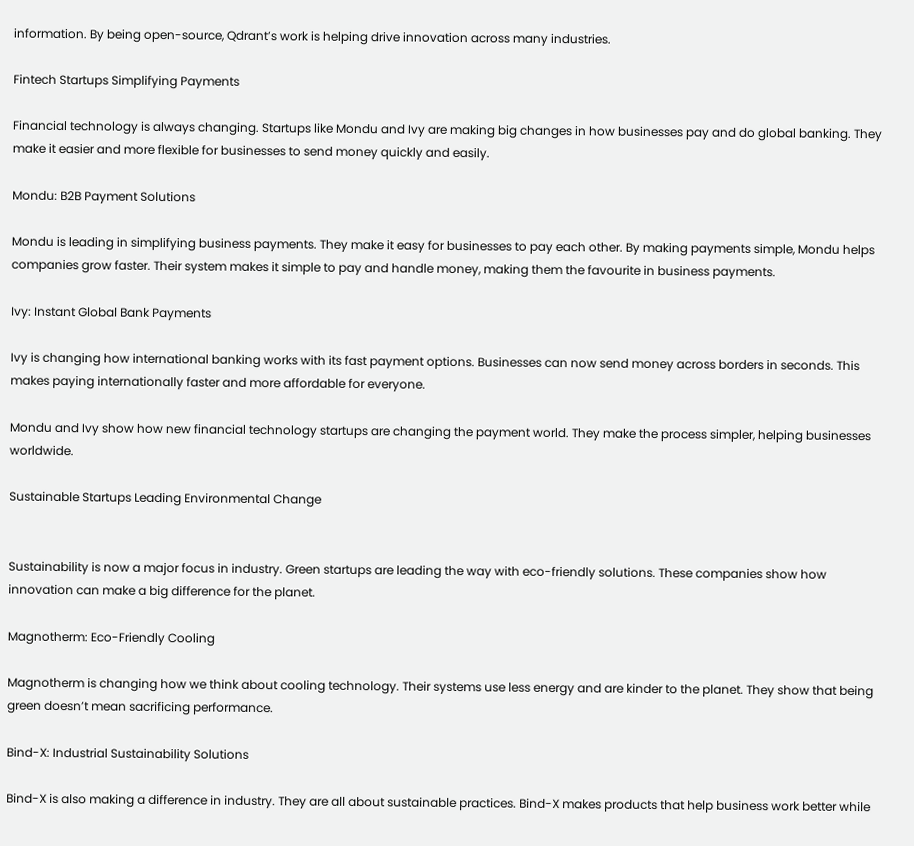information. By being open-source, Qdrant’s work is helping drive innovation across many industries.

Fintech Startups Simplifying Payments

Financial technology is always changing. Startups like Mondu and Ivy are making big changes in how businesses pay and do global banking. They make it easier and more flexible for businesses to send money quickly and easily.

Mondu: B2B Payment Solutions

Mondu is leading in simplifying business payments. They make it easy for businesses to pay each other. By making payments simple, Mondu helps companies grow faster. Their system makes it simple to pay and handle money, making them the favourite in business payments.

Ivy: Instant Global Bank Payments

Ivy is changing how international banking works with its fast payment options. Businesses can now send money across borders in seconds. This makes paying internationally faster and more affordable for everyone.

Mondu and Ivy show how new financial technology startups are changing the payment world. They make the process simpler, helping businesses worldwide.

Sustainable Startups Leading Environmental Change


Sustainability is now a major focus in industry. Green startups are leading the way with eco-friendly solutions. These companies show how innovation can make a big difference for the planet.

Magnotherm: Eco-Friendly Cooling

Magnotherm is changing how we think about cooling technology. Their systems use less energy and are kinder to the planet. They show that being green doesn’t mean sacrificing performance.

Bind-X: Industrial Sustainability Solutions

Bind-X is also making a difference in industry. They are all about sustainable practices. Bind-X makes products that help business work better while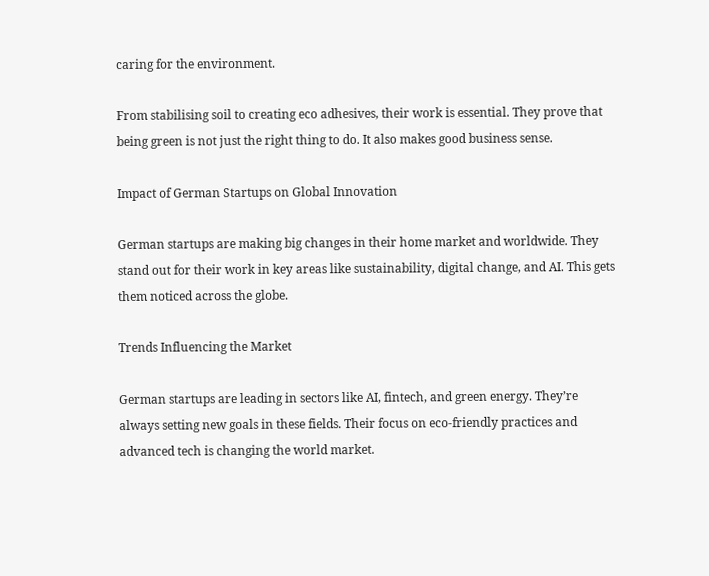caring for the environment.

From stabilising soil to creating eco adhesives, their work is essential. They prove that being green is not just the right thing to do. It also makes good business sense.

Impact of German Startups on Global Innovation

German startups are making big changes in their home market and worldwide. They stand out for their work in key areas like sustainability, digital change, and AI. This gets them noticed across the globe.

Trends Influencing the Market

German startups are leading in sectors like AI, fintech, and green energy. They’re always setting new goals in these fields. Their focus on eco-friendly practices and advanced tech is changing the world market.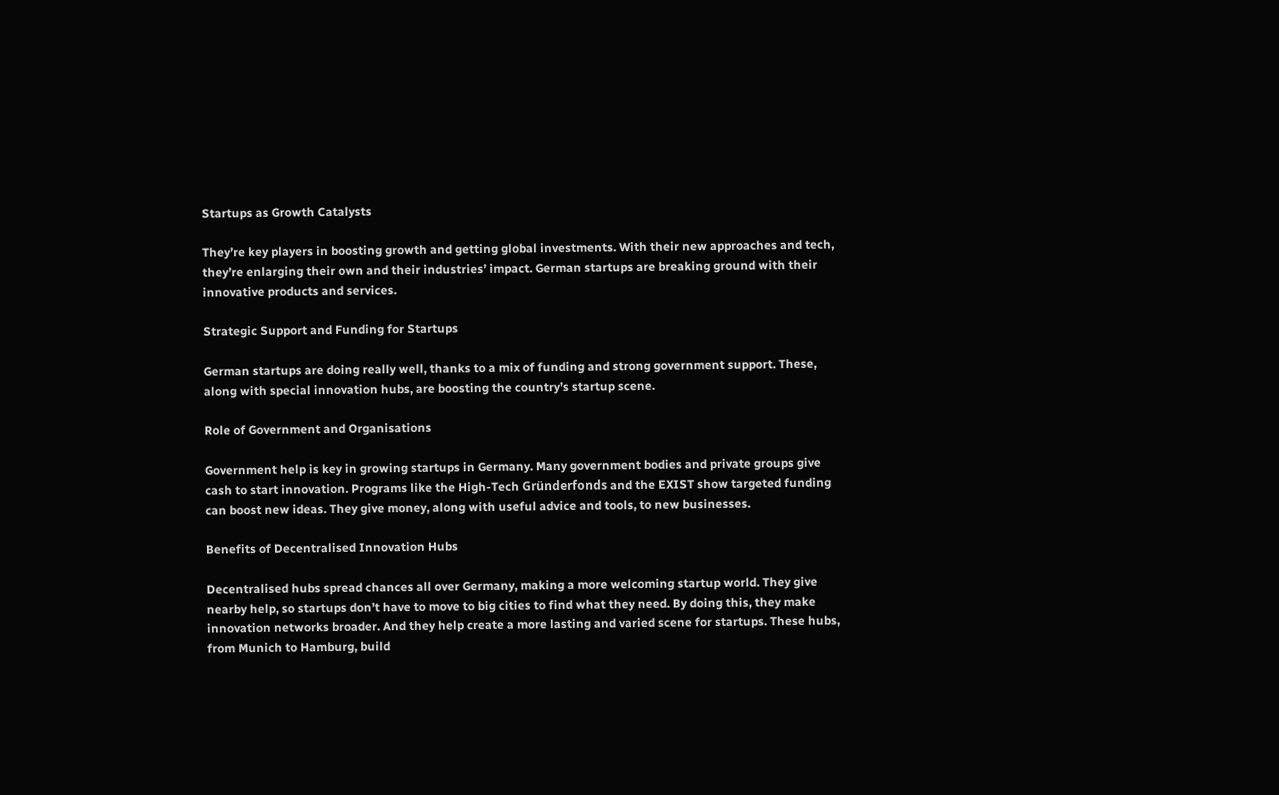Startups as Growth Catalysts

They’re key players in boosting growth and getting global investments. With their new approaches and tech, they’re enlarging their own and their industries’ impact. German startups are breaking ground with their innovative products and services.

Strategic Support and Funding for Startups

German startups are doing really well, thanks to a mix of funding and strong government support. These, along with special innovation hubs, are boosting the country’s startup scene.

Role of Government and Organisations

Government help is key in growing startups in Germany. Many government bodies and private groups give cash to start innovation. Programs like the High-Tech Gründerfonds and the EXIST show targeted funding can boost new ideas. They give money, along with useful advice and tools, to new businesses.

Benefits of Decentralised Innovation Hubs

Decentralised hubs spread chances all over Germany, making a more welcoming startup world. They give nearby help, so startups don’t have to move to big cities to find what they need. By doing this, they make innovation networks broader. And they help create a more lasting and varied scene for startups. These hubs, from Munich to Hamburg, build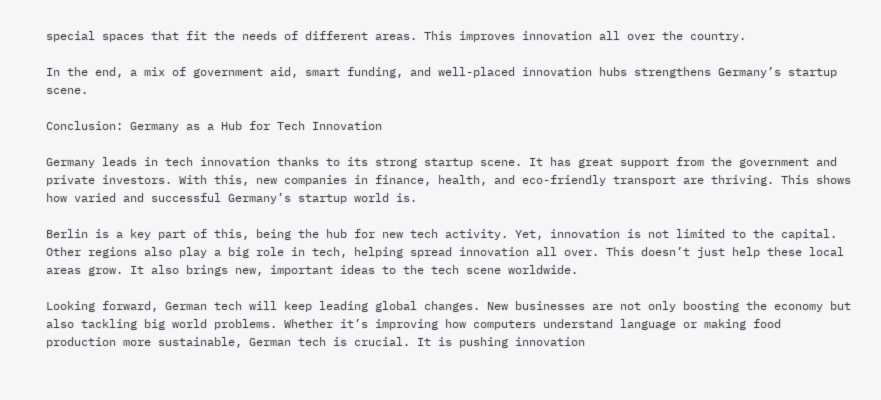special spaces that fit the needs of different areas. This improves innovation all over the country.

In the end, a mix of government aid, smart funding, and well-placed innovation hubs strengthens Germany’s startup scene.

Conclusion: Germany as a Hub for Tech Innovation

Germany leads in tech innovation thanks to its strong startup scene. It has great support from the government and private investors. With this, new companies in finance, health, and eco-friendly transport are thriving. This shows how varied and successful Germany’s startup world is.

Berlin is a key part of this, being the hub for new tech activity. Yet, innovation is not limited to the capital. Other regions also play a big role in tech, helping spread innovation all over. This doesn’t just help these local areas grow. It also brings new, important ideas to the tech scene worldwide.

Looking forward, German tech will keep leading global changes. New businesses are not only boosting the economy but also tackling big world problems. Whether it’s improving how computers understand language or making food production more sustainable, German tech is crucial. It is pushing innovation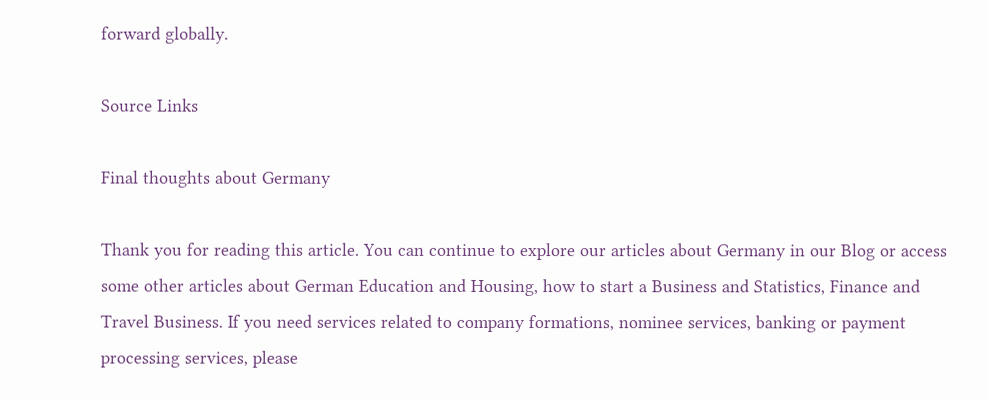forward globally.

Source Links

Final thoughts about Germany

Thank you for reading this article. You can continue to explore our articles about Germany in our Blog or access some other articles about German Education and Housing, how to start a Business and Statistics, Finance and Travel Business. If you need services related to company formations, nominee services, banking or payment processing services, please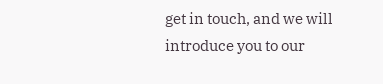get in touch, and we will introduce you to our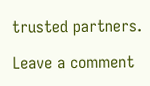trusted partners.

Leave a comment